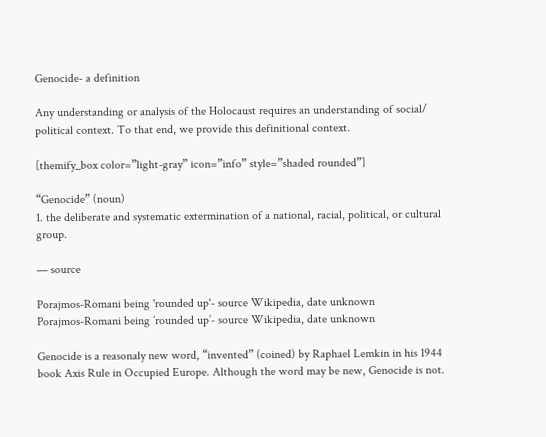Genocide- a definition

Any understanding or analysis of the Holocaust requires an understanding of social/ political context. To that end, we provide this definitional context.

[themify_box color=”light-gray” icon=”info” style=”shaded rounded”]

“Genocide” (noun)
1. the deliberate and systematic extermination of a national, racial, political, or cultural group.

— source

Porajmos-Romani being 'rounded up'- source Wikipedia, date unknown
Porajmos-Romani being ’rounded up’- source Wikipedia, date unknown

Genocide is a reasonaly new word, “invented” (coined) by Raphael Lemkin in his 1944 book Axis Rule in Occupied Europe. Although the word may be new, Genocide is not.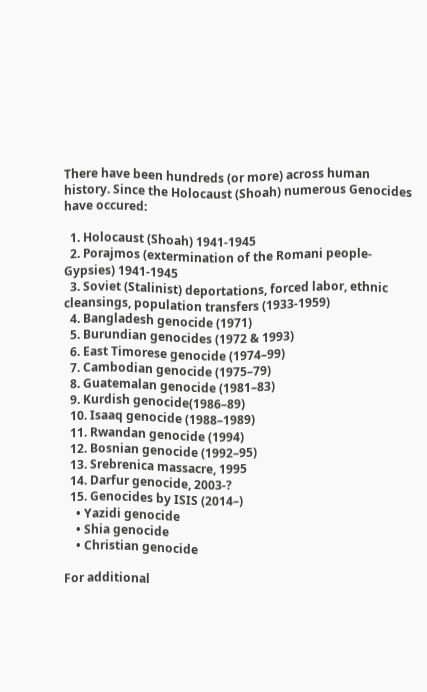There have been hundreds (or more) across human history. Since the Holocaust (Shoah) numerous Genocides have occured:

  1. Holocaust (Shoah) 1941-1945
  2. Porajmos (extermination of the Romani people- Gypsies) 1941-1945
  3. Soviet (Stalinist) deportations, forced labor, ethnic cleansings, population transfers (1933-1959)
  4. Bangladesh genocide (1971)
  5. Burundian genocides (1972 & 1993)
  6. East Timorese genocide (1974–99)
  7. Cambodian genocide (1975–79)
  8. Guatemalan genocide (1981–83)
  9. Kurdish genocide(1986–89)
  10. Isaaq genocide (1988–1989)
  11. Rwandan genocide (1994)
  12. Bosnian genocide (1992–95)
  13. Srebrenica massacre, 1995
  14. Darfur genocide, 2003-?
  15. Genocides by ISIS (2014–)
    • Yazidi genocide
    • Shia genocide
    • Christian genocide

For additional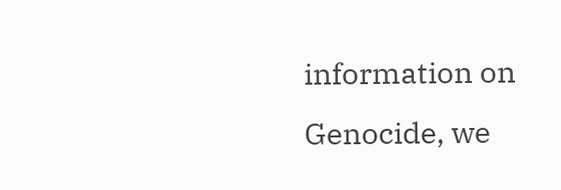information on Genocide, we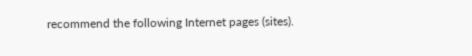recommend the following Internet pages (sites).